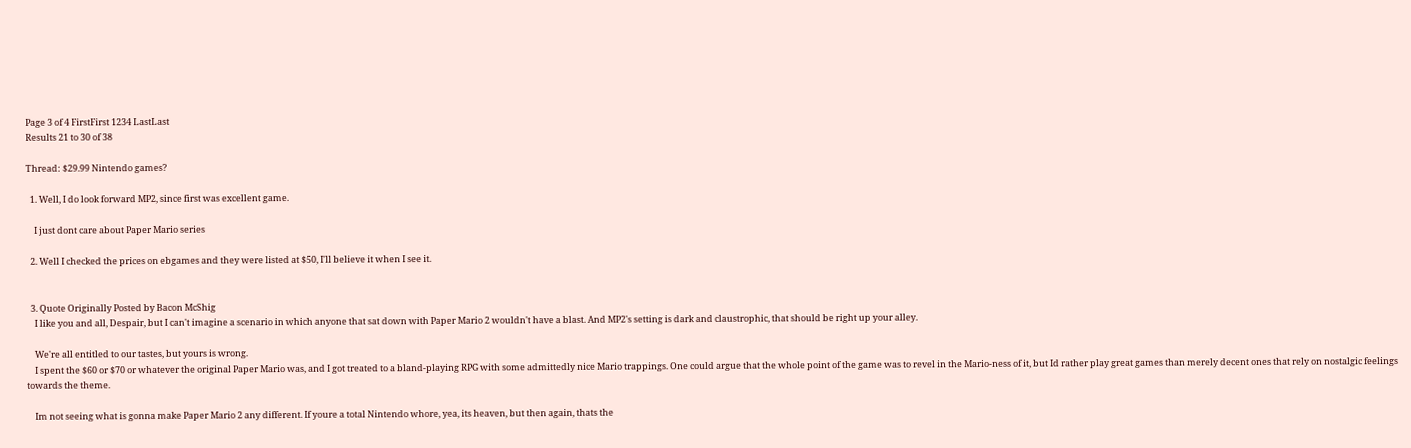Page 3 of 4 FirstFirst 1234 LastLast
Results 21 to 30 of 38

Thread: $29.99 Nintendo games?

  1. Well, I do look forward MP2, since first was excellent game.

    I just dont care about Paper Mario series

  2. Well I checked the prices on ebgames and they were listed at $50, I'll believe it when I see it.


  3. Quote Originally Posted by Bacon McShig
    I like you and all, Despair, but I can't imagine a scenario in which anyone that sat down with Paper Mario 2 wouldn't have a blast. And MP2's setting is dark and claustrophic, that should be right up your alley.

    We're all entitled to our tastes, but yours is wrong.
    I spent the $60 or $70 or whatever the original Paper Mario was, and I got treated to a bland-playing RPG with some admittedly nice Mario trappings. One could argue that the whole point of the game was to revel in the Mario-ness of it, but Id rather play great games than merely decent ones that rely on nostalgic feelings towards the theme.

    Im not seeing what is gonna make Paper Mario 2 any different. If youre a total Nintendo whore, yea, its heaven, but then again, thats the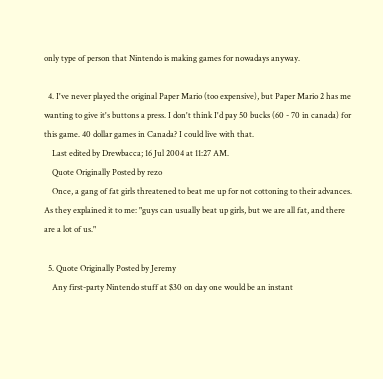only type of person that Nintendo is making games for nowadays anyway.

  4. I've never played the original Paper Mario (too expensive), but Paper Mario 2 has me wanting to give it's buttons a press. I don't think I'd pay 50 bucks (60 - 70 in canada) for this game. 40 dollar games in Canada? I could live with that.
    Last edited by Drewbacca; 16 Jul 2004 at 11:27 AM.
    Quote Originally Posted by rezo
    Once, a gang of fat girls threatened to beat me up for not cottoning to their advances. As they explained it to me: "guys can usually beat up girls, but we are all fat, and there are a lot of us."

  5. Quote Originally Posted by Jeremy
    Any first-party Nintendo stuff at $30 on day one would be an instant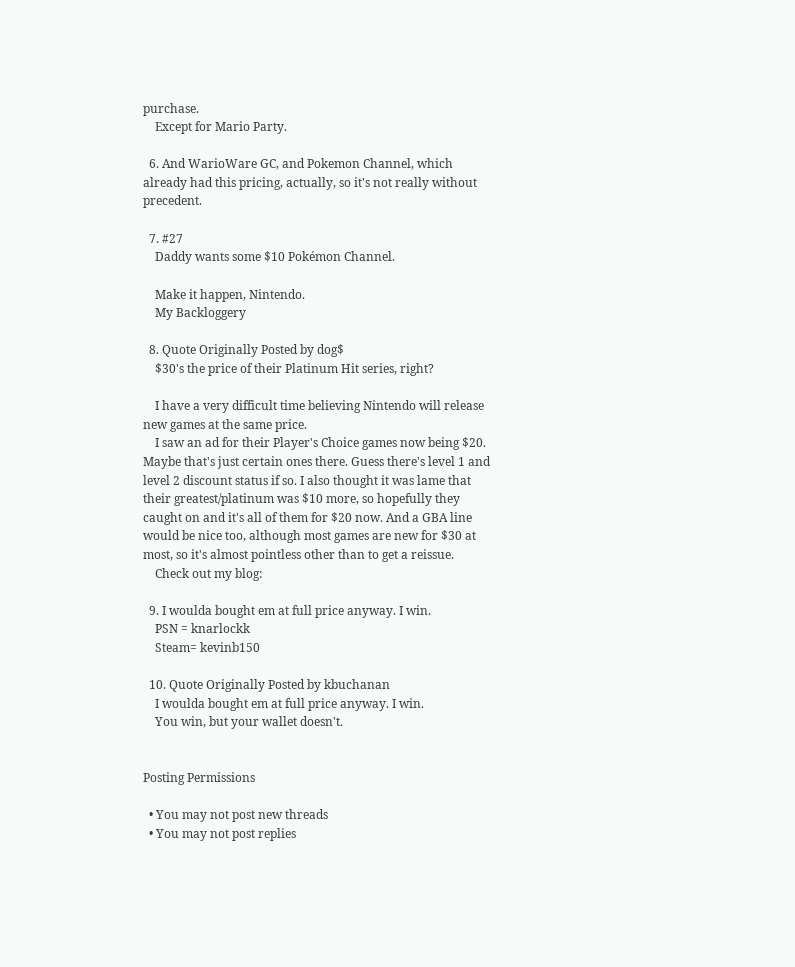purchase.
    Except for Mario Party.

  6. And WarioWare GC, and Pokemon Channel, which already had this pricing, actually, so it's not really without precedent.

  7. #27
    Daddy wants some $10 Pokémon Channel.

    Make it happen, Nintendo.
    My Backloggery

  8. Quote Originally Posted by dog$
    $30's the price of their Platinum Hit series, right?

    I have a very difficult time believing Nintendo will release new games at the same price.
    I saw an ad for their Player's Choice games now being $20. Maybe that's just certain ones there. Guess there's level 1 and level 2 discount status if so. I also thought it was lame that their greatest/platinum was $10 more, so hopefully they caught on and it's all of them for $20 now. And a GBA line would be nice too, although most games are new for $30 at most, so it's almost pointless other than to get a reissue.
    Check out my blog:

  9. I woulda bought em at full price anyway. I win.
    PSN = knarlockk
    Steam= kevinb150

  10. Quote Originally Posted by kbuchanan
    I woulda bought em at full price anyway. I win.
    You win, but your wallet doesn't.


Posting Permissions

  • You may not post new threads
  • You may not post replies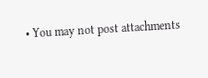• You may not post attachments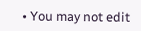• You may not edit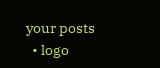your posts
  • logo